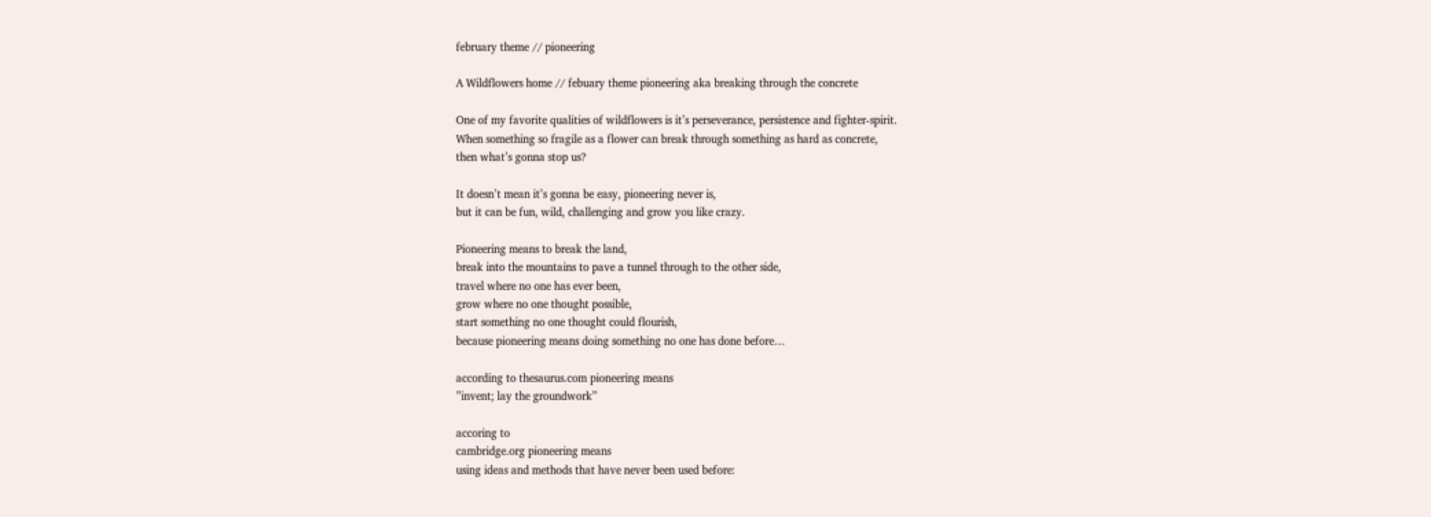february theme // pioneering

A Wildflowers home // febuary theme pioneering aka breaking through the concrete

One of my favorite qualities of wildflowers is it’s perseverance, persistence and fighter-spirit.
When something so fragile as a flower can break through something as hard as concrete,
then what’s gonna stop us?

It doesn’t mean it’s gonna be easy, pioneering never is,
but it can be fun, wild, challenging and grow you like crazy.

Pioneering means to break the land,
break into the mountains to pave a tunnel through to the other side,
travel where no one has ever been,
grow where no one thought possible,
start something no one thought could flourish,
because pioneering means doing something no one has done before…

according to thesaurus.com pioneering means
”invent; lay the groundwork”

accoring to
cambridge.org pioneering means
using ideas and methods that have never been used before: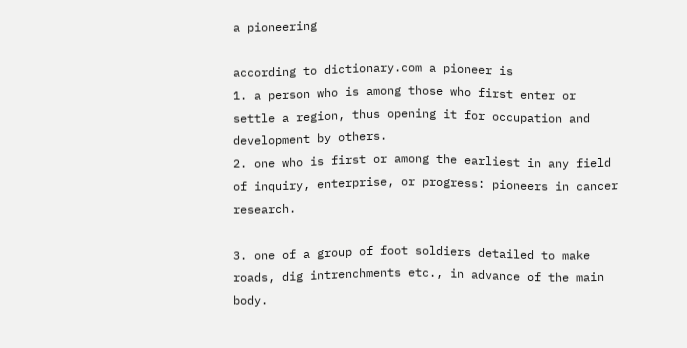a pioneering

according to dictionary.com a pioneer is
1. a person who is among those who first enter or settle a region, thus opening it for occupation and development by others.
2. one who is first or among the earliest in any field of inquiry, enterprise, or progress: pioneers in cancer research.

3. one of a group of foot soldiers detailed to make roads, dig intrenchments etc., in advance of the main body.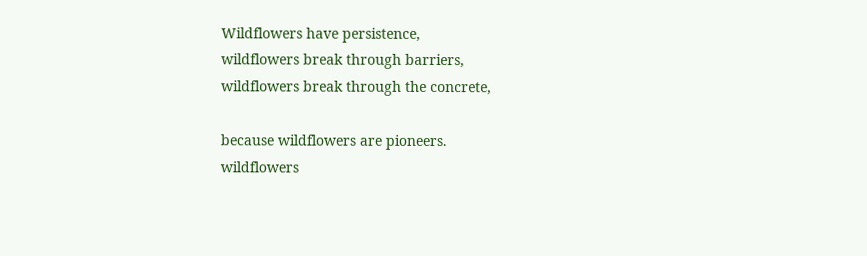Wildflowers have persistence,
wildflowers break through barriers,
wildflowers break through the concrete,

because wildflowers are pioneers.
wildflowers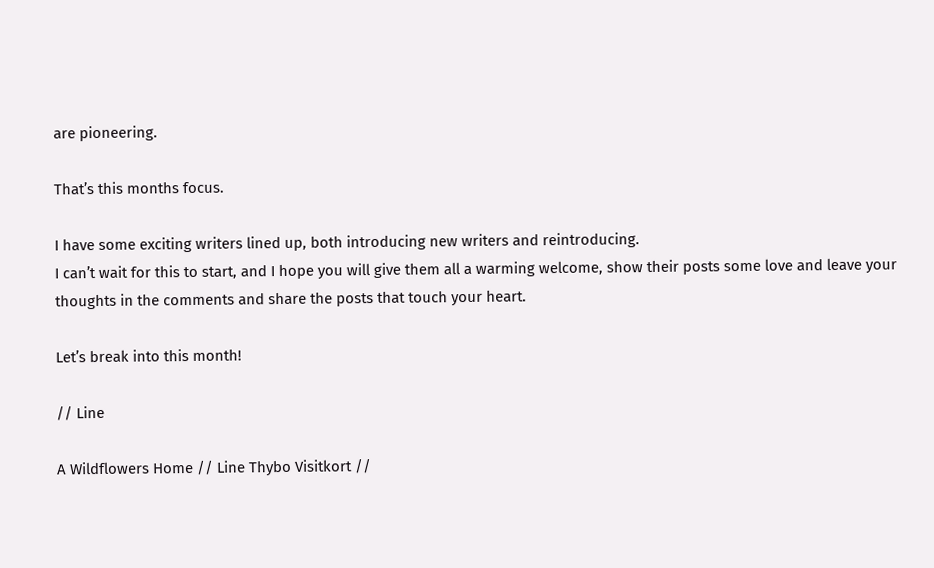are pioneering.

That’s this months focus.

I have some exciting writers lined up, both introducing new writers and reintroducing.
I can’t wait for this to start, and I hope you will give them all a warming welcome, show their posts some love and leave your thoughts in the comments and share the posts that touch your heart.

Let’s break into this month!

// Line

A Wildflowers Home // Line Thybo Visitkort //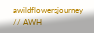awildflowersjourney // AWH